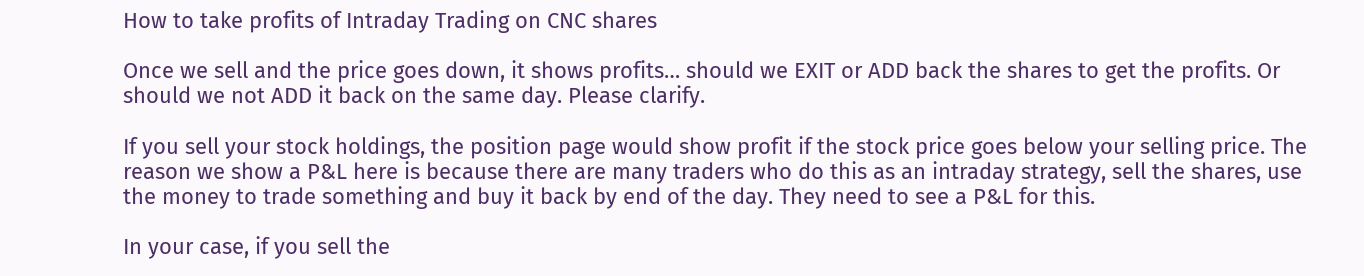How to take profits of Intraday Trading on CNC shares

Once we sell and the price goes down, it shows profits… should we EXIT or ADD back the shares to get the profits. Or should we not ADD it back on the same day. Please clarify.

If you sell your stock holdings, the position page would show profit if the stock price goes below your selling price. The reason we show a P&L here is because there are many traders who do this as an intraday strategy, sell the shares, use the money to trade something and buy it back by end of the day. They need to see a P&L for this.

In your case, if you sell the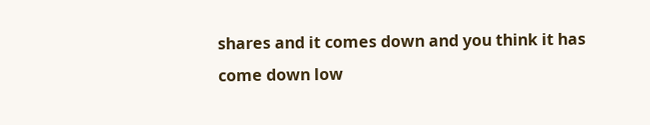shares and it comes down and you think it has come down low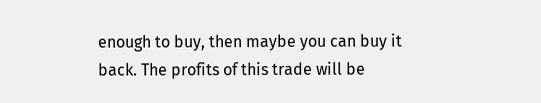enough to buy, then maybe you can buy it back. The profits of this trade will be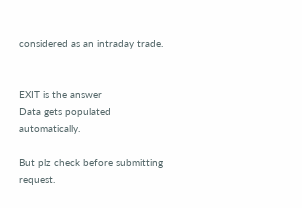considered as an intraday trade.


EXIT is the answer
Data gets populated automatically.

But plz check before submitting request.